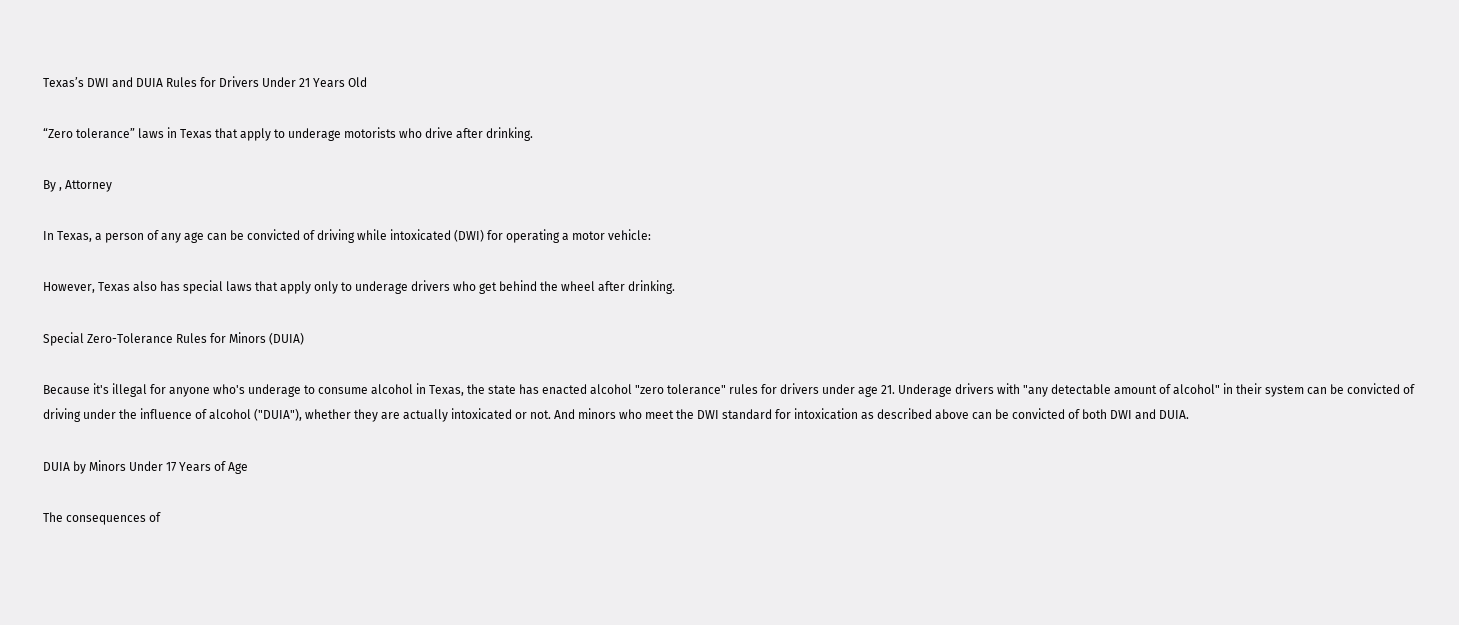Texas’s DWI and DUIA Rules for Drivers Under 21 Years Old

“Zero tolerance” laws in Texas that apply to underage motorists who drive after drinking.

By , Attorney

In Texas, a person of any age can be convicted of driving while intoxicated (DWI) for operating a motor vehicle:

However, Texas also has special laws that apply only to underage drivers who get behind the wheel after drinking.

Special Zero-Tolerance Rules for Minors (DUIA)

Because it's illegal for anyone who's underage to consume alcohol in Texas, the state has enacted alcohol "zero tolerance" rules for drivers under age 21. Underage drivers with "any detectable amount of alcohol" in their system can be convicted of driving under the influence of alcohol ("DUIA"), whether they are actually intoxicated or not. And minors who meet the DWI standard for intoxication as described above can be convicted of both DWI and DUIA.

DUIA by Minors Under 17 Years of Age

The consequences of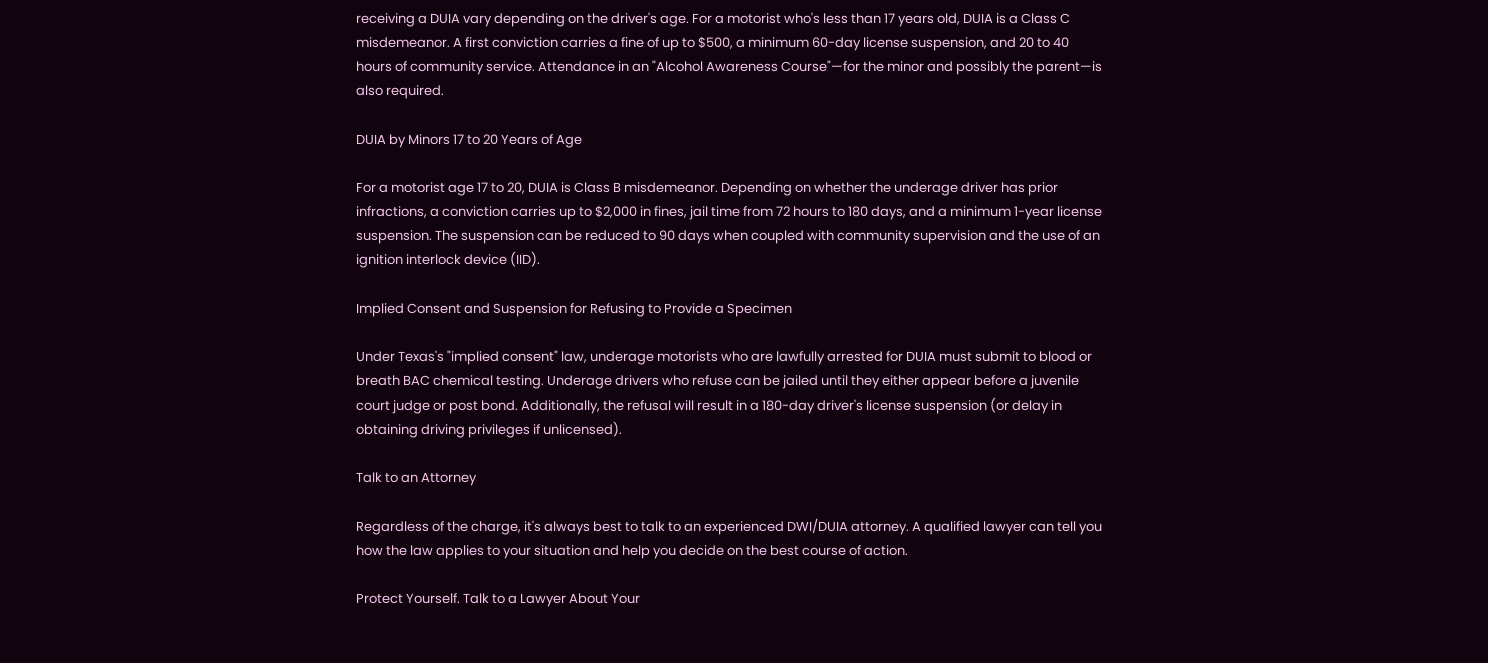receiving a DUIA vary depending on the driver's age. For a motorist who's less than 17 years old, DUIA is a Class C misdemeanor. A first conviction carries a fine of up to $500, a minimum 60-day license suspension, and 20 to 40 hours of community service. Attendance in an "Alcohol Awareness Course"—for the minor and possibly the parent—is also required.

DUIA by Minors 17 to 20 Years of Age

For a motorist age 17 to 20, DUIA is Class B misdemeanor. Depending on whether the underage driver has prior infractions, a conviction carries up to $2,000 in fines, jail time from 72 hours to 180 days, and a minimum 1-year license suspension. The suspension can be reduced to 90 days when coupled with community supervision and the use of an ignition interlock device (IID).

Implied Consent and Suspension for Refusing to Provide a Specimen

Under Texas's "implied consent" law, underage motorists who are lawfully arrested for DUIA must submit to blood or breath BAC chemical testing. Underage drivers who refuse can be jailed until they either appear before a juvenile court judge or post bond. Additionally, the refusal will result in a 180-day driver's license suspension (or delay in obtaining driving privileges if unlicensed).

Talk to an Attorney

Regardless of the charge, it's always best to talk to an experienced DWI/DUIA attorney. A qualified lawyer can tell you how the law applies to your situation and help you decide on the best course of action.

Protect Yourself. Talk to a Lawyer About Your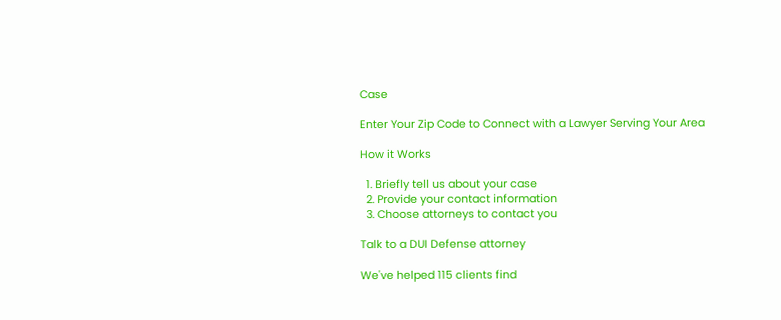Case

Enter Your Zip Code to Connect with a Lawyer Serving Your Area

How it Works

  1. Briefly tell us about your case
  2. Provide your contact information
  3. Choose attorneys to contact you

Talk to a DUI Defense attorney

We've helped 115 clients find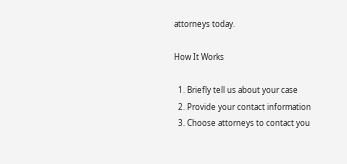attorneys today.

How It Works

  1. Briefly tell us about your case
  2. Provide your contact information
  3. Choose attorneys to contact you